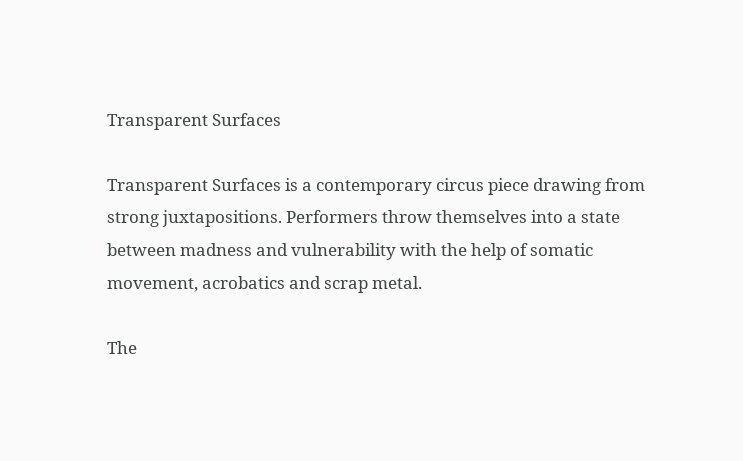Transparent Surfaces

Transparent Surfaces is a contemporary circus piece drawing from strong juxtapositions. Performers throw themselves into a state between madness and vulnerability with the help of somatic movement, acrobatics and scrap metal.

The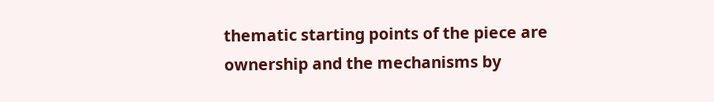thematic starting points of the piece are ownership and the mechanisms by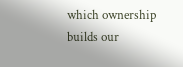which ownership builds our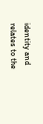identity and relates to the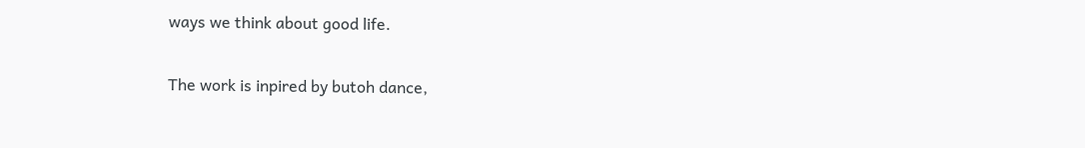ways we think about good life.

The work is inpired by butoh dance,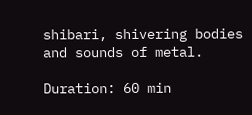shibari, shivering bodies and sounds of metal.

Duration: 60 min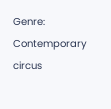Genre: Contemporary circus